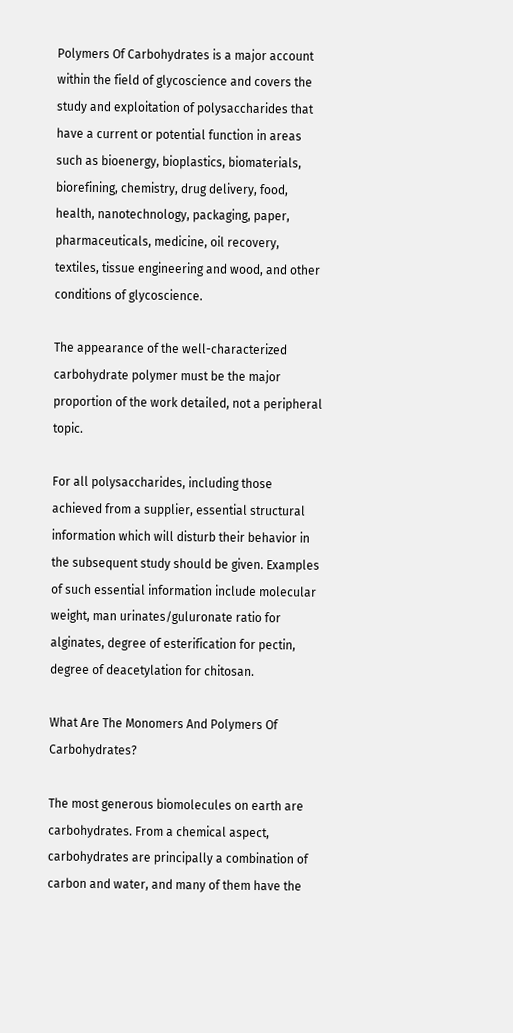Polymers Of Carbohydrates is a major account within the field of glycoscience and covers the study and exploitation of polysaccharides that have a current or potential function in areas such as bioenergy, bioplastics, biomaterials, biorefining, chemistry, drug delivery, food, health, nanotechnology, packaging, paper, pharmaceuticals, medicine, oil recovery, textiles, tissue engineering and wood, and other conditions of glycoscience.

The appearance of the well-characterized carbohydrate polymer must be the major proportion of the work detailed, not a peripheral topic.

For all polysaccharides, including those achieved from a supplier, essential structural information which will disturb their behavior in the subsequent study should be given. Examples of such essential information include molecular weight, man urinates/guluronate ratio for alginates, degree of esterification for pectin, degree of deacetylation for chitosan.

What Are The Monomers And Polymers Of Carbohydrates?

The most generous biomolecules on earth are carbohydrates. From a chemical aspect, carbohydrates are principally a combination of carbon and water, and many of them have the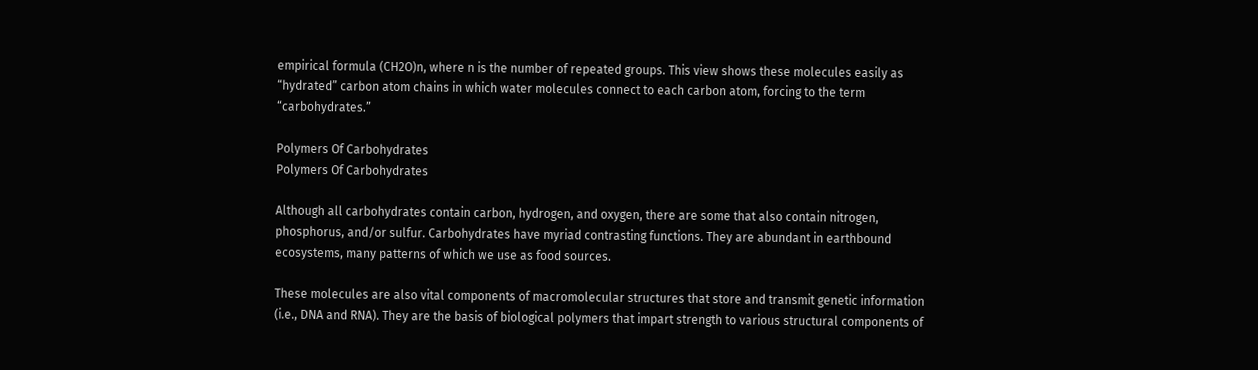empirical formula (CH2O)n, where n is the number of repeated groups. This view shows these molecules easily as “hydrated” carbon atom chains in which water molecules connect to each carbon atom, forcing to the term “carbohydrates.”

Polymers Of Carbohydrates
Polymers Of Carbohydrates

Although all carbohydrates contain carbon, hydrogen, and oxygen, there are some that also contain nitrogen, phosphorus, and/or sulfur. Carbohydrates have myriad contrasting functions. They are abundant in earthbound ecosystems, many patterns of which we use as food sources.

These molecules are also vital components of macromolecular structures that store and transmit genetic information (i.e., DNA and RNA). They are the basis of biological polymers that impart strength to various structural components of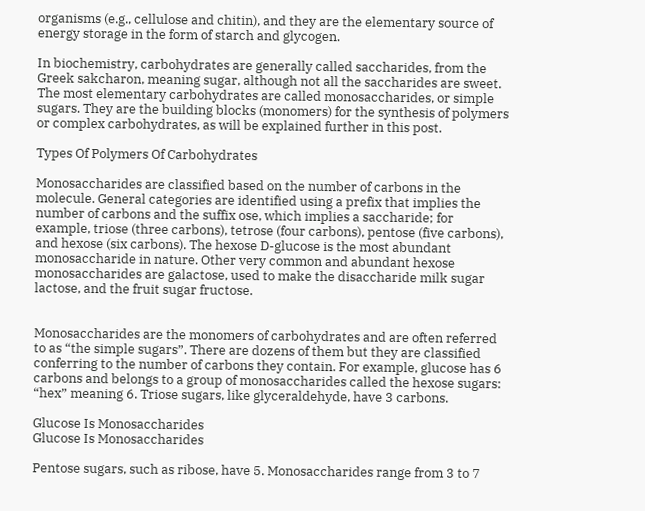organisms (e.g., cellulose and chitin), and they are the elementary source of energy storage in the form of starch and glycogen.

In biochemistry, carbohydrates are generally called saccharides, from the Greek sakcharon, meaning sugar, although not all the saccharides are sweet. The most elementary carbohydrates are called monosaccharides, or simple sugars. They are the building blocks (monomers) for the synthesis of polymers or complex carbohydrates, as will be explained further in this post.

Types Of Polymers Of Carbohydrates

Monosaccharides are classified based on the number of carbons in the molecule. General categories are identified using a prefix that implies the number of carbons and the suffix ose, which implies a saccharide; for example, triose (three carbons), tetrose (four carbons), pentose (five carbons), and hexose (six carbons). The hexose D-glucose is the most abundant monosaccharide in nature. Other very common and abundant hexose monosaccharides are galactose, used to make the disaccharide milk sugar lactose, and the fruit sugar fructose.


Monosaccharides are the monomers of carbohydrates and are often referred to as “the simple sugars”. There are dozens of them but they are classified conferring to the number of carbons they contain. For example, glucose has 6 carbons and belongs to a group of monosaccharides called the hexose sugars: “hex” meaning 6. Triose sugars, like glyceraldehyde, have 3 carbons.

Glucose Is Monosaccharides
Glucose Is Monosaccharides

Pentose sugars, such as ribose, have 5. Monosaccharides range from 3 to 7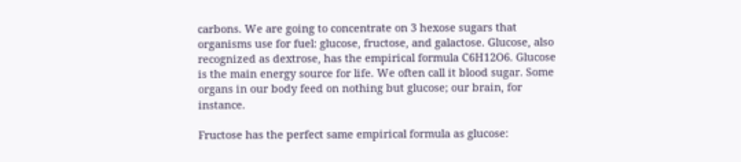carbons. We are going to concentrate on 3 hexose sugars that organisms use for fuel: glucose, fructose, and galactose. Glucose, also recognized as dextrose, has the empirical formula C6H12O6. Glucose is the main energy source for life. We often call it blood sugar. Some organs in our body feed on nothing but glucose; our brain, for instance.

Fructose has the perfect same empirical formula as glucose: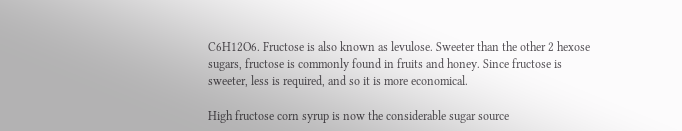C6H12O6. Fructose is also known as levulose. Sweeter than the other 2 hexose sugars, fructose is commonly found in fruits and honey. Since fructose is sweeter, less is required, and so it is more economical.

High fructose corn syrup is now the considerable sugar source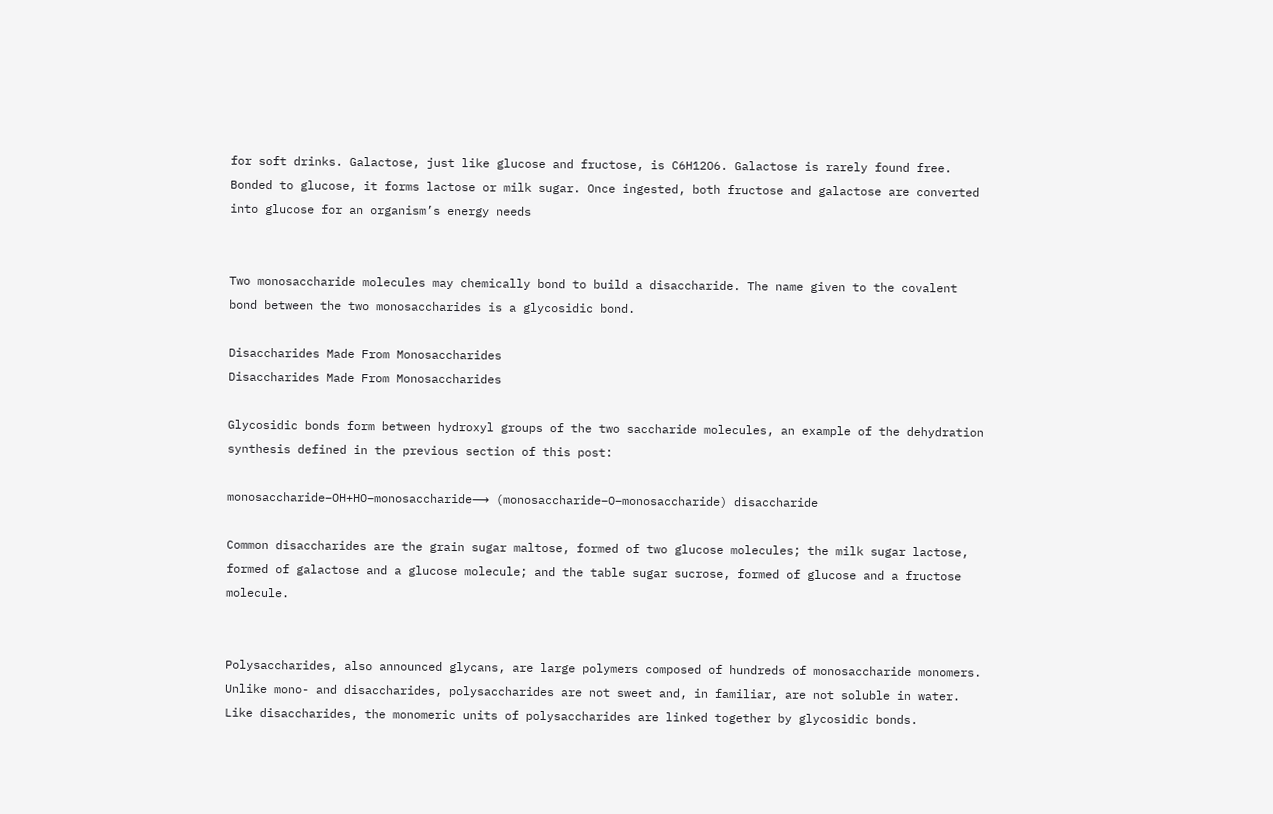for soft drinks. Galactose, just like glucose and fructose, is C6H12O6. Galactose is rarely found free. Bonded to glucose, it forms lactose or milk sugar. Once ingested, both fructose and galactose are converted into glucose for an organism’s energy needs


Two monosaccharide molecules may chemically bond to build a disaccharide. The name given to the covalent bond between the two monosaccharides is a glycosidic bond.

Disaccharides Made From Monosaccharides
Disaccharides Made From Monosaccharides

Glycosidic bonds form between hydroxyl groups of the two saccharide molecules, an example of the dehydration synthesis defined in the previous section of this post:

monosaccharide−OH+HO−monosaccharide⟶ (monosaccharide−O−monosaccharide) disaccharide

Common disaccharides are the grain sugar maltose, formed of two glucose molecules; the milk sugar lactose, formed of galactose and a glucose molecule; and the table sugar sucrose, formed of glucose and a fructose molecule.


Polysaccharides, also announced glycans, are large polymers composed of hundreds of monosaccharide monomers. Unlike mono- and disaccharides, polysaccharides are not sweet and, in familiar, are not soluble in water. Like disaccharides, the monomeric units of polysaccharides are linked together by glycosidic bonds.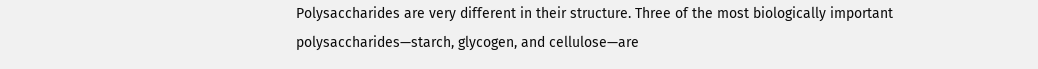Polysaccharides are very different in their structure. Three of the most biologically important polysaccharides—starch, glycogen, and cellulose—are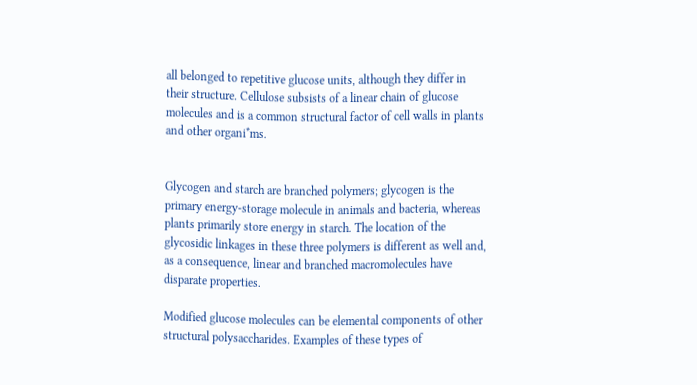all belonged to repetitive glucose units, although they differ in their structure. Cellulose subsists of a linear chain of glucose molecules and is a common structural factor of cell walls in plants and other organi*ms.


Glycogen and starch are branched polymers; glycogen is the primary energy-storage molecule in animals and bacteria, whereas plants primarily store energy in starch. The location of the glycosidic linkages in these three polymers is different as well and, as a consequence, linear and branched macromolecules have disparate properties.

Modified glucose molecules can be elemental components of other structural polysaccharides. Examples of these types of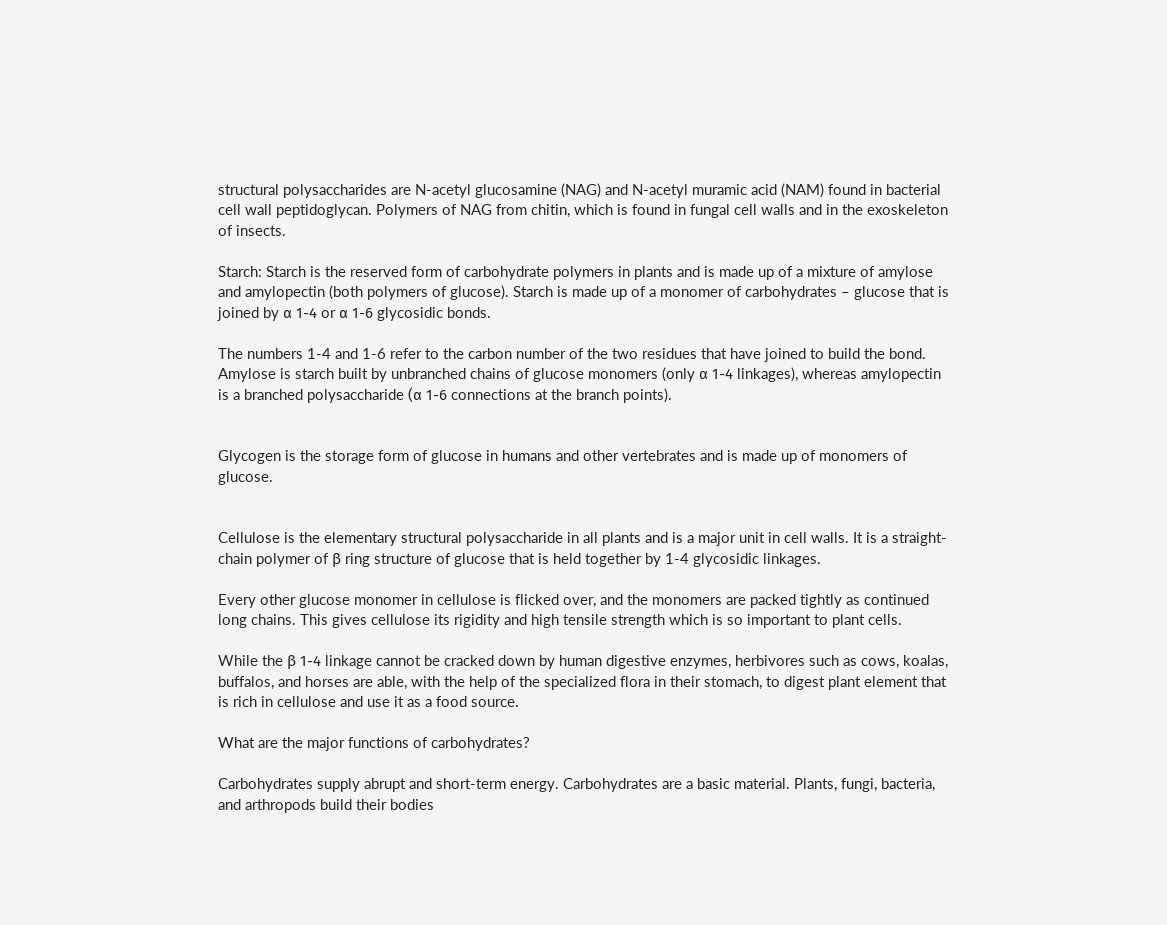structural polysaccharides are N-acetyl glucosamine (NAG) and N-acetyl muramic acid (NAM) found in bacterial cell wall peptidoglycan. Polymers of NAG from chitin, which is found in fungal cell walls and in the exoskeleton of insects.

Starch: Starch is the reserved form of carbohydrate polymers in plants and is made up of a mixture of amylose and amylopectin (both polymers of glucose). Starch is made up of a monomer of carbohydrates – glucose that is joined by α 1-4 or α 1-6 glycosidic bonds.

The numbers 1-4 and 1-6 refer to the carbon number of the two residues that have joined to build the bond. Amylose is starch built by unbranched chains of glucose monomers (only α 1-4 linkages), whereas amylopectin is a branched polysaccharide (α 1-6 connections at the branch points).


Glycogen is the storage form of glucose in humans and other vertebrates and is made up of monomers of glucose.


Cellulose is the elementary structural polysaccharide in all plants and is a major unit in cell walls. It is a straight-chain polymer of β ring structure of glucose that is held together by 1-4 glycosidic linkages.

Every other glucose monomer in cellulose is flicked over, and the monomers are packed tightly as continued long chains. This gives cellulose its rigidity and high tensile strength which is so important to plant cells.

While the β 1-4 linkage cannot be cracked down by human digestive enzymes, herbivores such as cows, koalas, buffalos, and horses are able, with the help of the specialized flora in their stomach, to digest plant element that is rich in cellulose and use it as a food source.

What are the major functions of carbohydrates?

Carbohydrates supply abrupt and short-term energy. Carbohydrates are a basic material. Plants, fungi, bacteria, and arthropods build their bodies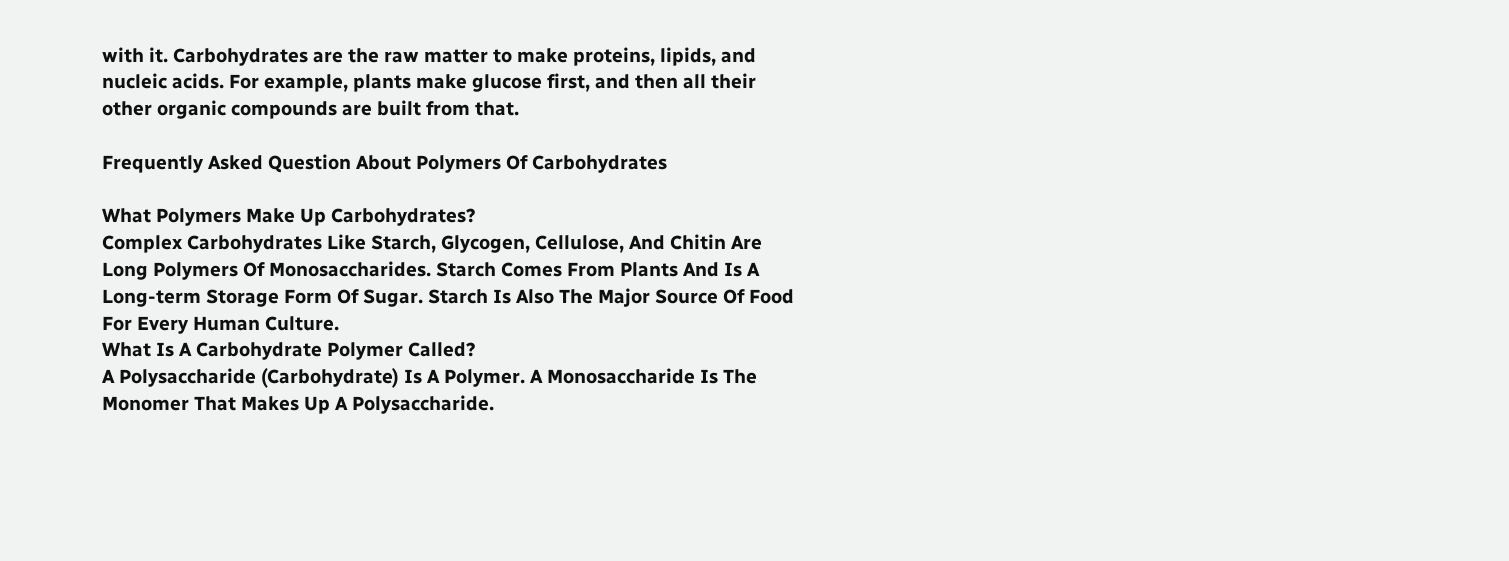with it. Carbohydrates are the raw matter to make proteins, lipids, and nucleic acids. For example, plants make glucose first, and then all their other organic compounds are built from that.

Frequently Asked Question About Polymers Of Carbohydrates

What Polymers Make Up Carbohydrates?
Complex Carbohydrates Like Starch, Glycogen, Cellulose, And Chitin Are Long Polymers Of Monosaccharides. Starch Comes From Plants And Is A Long-term Storage Form Of Sugar. Starch Is Also The Major Source Of Food For Every Human Culture.
What Is A Carbohydrate Polymer Called?
A Polysaccharide (Carbohydrate) Is A Polymer. A Monosaccharide Is The Monomer That Makes Up A Polysaccharide.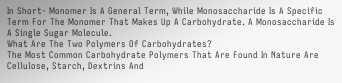In Short- Monomer Is A General Term, While Monosaccharide Is A Specific Term For The Monomer That Makes Up A Carbohydrate. A Monosaccharide Is A Single Sugar Molecule.
What Are The Two Polymers Of Carbohydrates?
The Most Common Carbohydrate Polymers That Are Found In Nature Are Cellulose, Starch, Dextrins And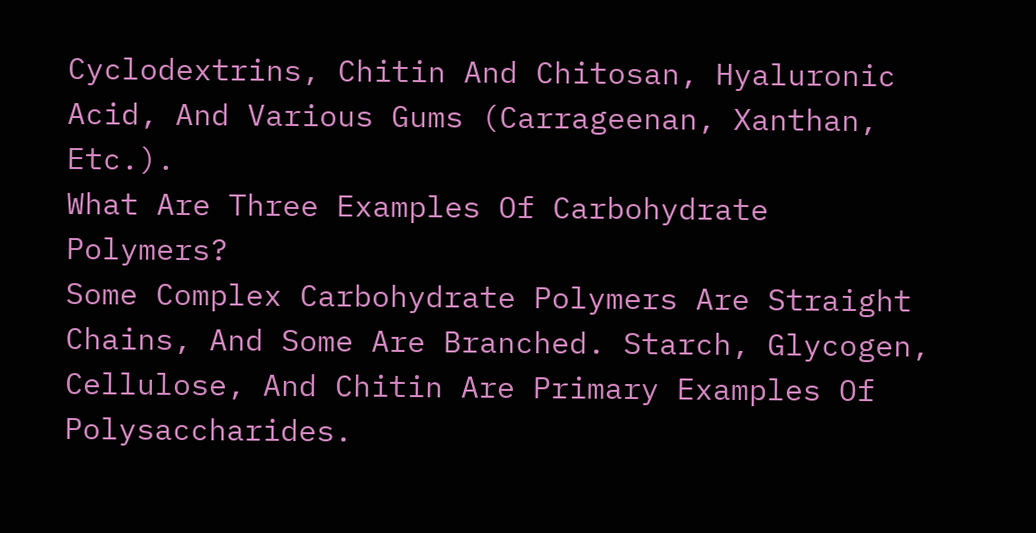Cyclodextrins, Chitin And Chitosan, Hyaluronic Acid, And Various Gums (Carrageenan, Xanthan, Etc.).
What Are Three Examples Of Carbohydrate Polymers?
Some Complex Carbohydrate Polymers Are Straight Chains, And Some Are Branched. Starch, Glycogen, Cellulose, And Chitin Are Primary Examples Of Polysaccharides.